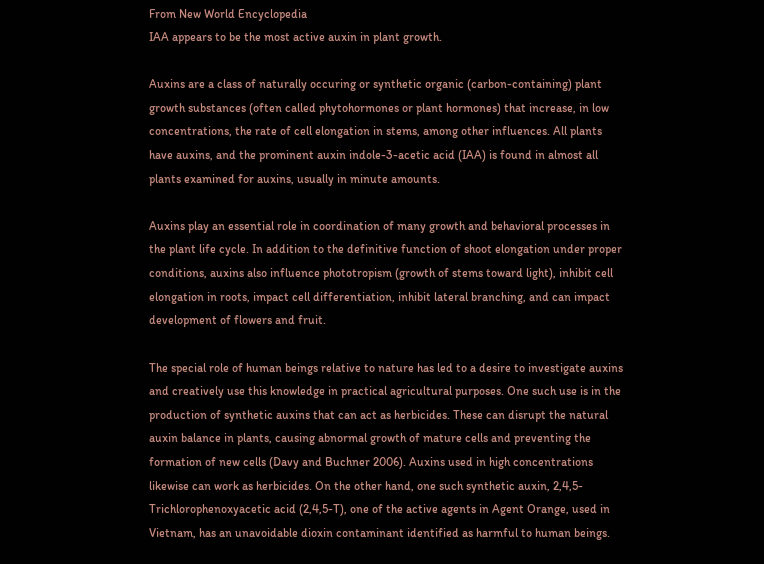From New World Encyclopedia
IAA appears to be the most active auxin in plant growth.

Auxins are a class of naturally occuring or synthetic organic (carbon-containing) plant growth substances (often called phytohormones or plant hormones) that increase, in low concentrations, the rate of cell elongation in stems, among other influences. All plants have auxins, and the prominent auxin indole-3-acetic acid (IAA) is found in almost all plants examined for auxins, usually in minute amounts.

Auxins play an essential role in coordination of many growth and behavioral processes in the plant life cycle. In addition to the definitive function of shoot elongation under proper conditions, auxins also influence phototropism (growth of stems toward light), inhibit cell elongation in roots, impact cell differentiation, inhibit lateral branching, and can impact development of flowers and fruit.

The special role of human beings relative to nature has led to a desire to investigate auxins and creatively use this knowledge in practical agricultural purposes. One such use is in the production of synthetic auxins that can act as herbicides. These can disrupt the natural auxin balance in plants, causing abnormal growth of mature cells and preventing the formation of new cells (Davy and Buchner 2006). Auxins used in high concentrations likewise can work as herbicides. On the other hand, one such synthetic auxin, 2,4,5-Trichlorophenoxyacetic acid (2,4,5-T), one of the active agents in Agent Orange, used in Vietnam, has an unavoidable dioxin contaminant identified as harmful to human beings.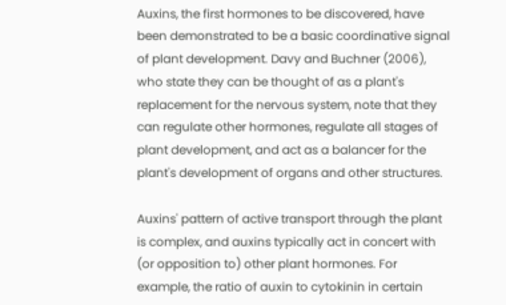Auxins, the first hormones to be discovered, have been demonstrated to be a basic coordinative signal of plant development. Davy and Buchner (2006), who state they can be thought of as a plant's replacement for the nervous system, note that they can regulate other hormones, regulate all stages of plant development, and act as a balancer for the plant's development of organs and other structures.

Auxins' pattern of active transport through the plant is complex, and auxins typically act in concert with (or opposition to) other plant hormones. For example, the ratio of auxin to cytokinin in certain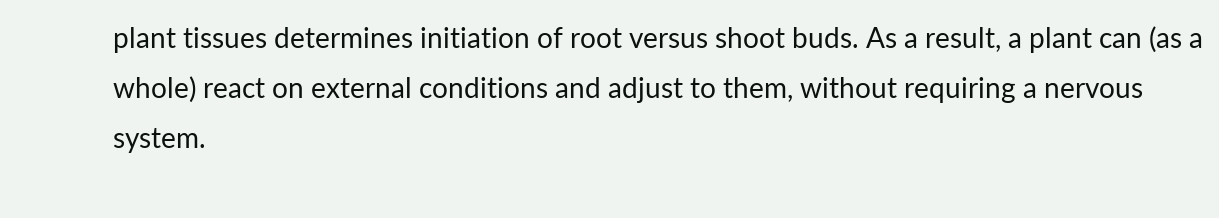plant tissues determines initiation of root versus shoot buds. As a result, a plant can (as a whole) react on external conditions and adjust to them, without requiring a nervous system.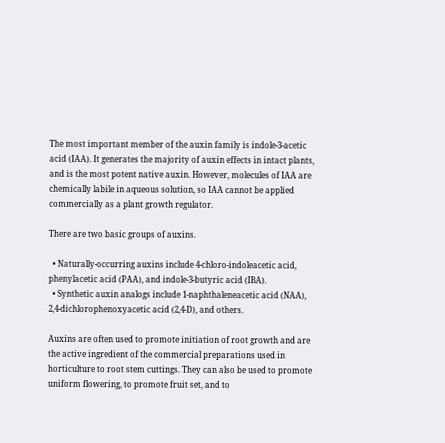The most important member of the auxin family is indole-3-acetic acid (IAA). It generates the majority of auxin effects in intact plants, and is the most potent native auxin. However, molecules of IAA are chemically labile in aqueous solution, so IAA cannot be applied commercially as a plant growth regulator.

There are two basic groups of auxins.

  • Naturally-occurring auxins include 4-chloro-indoleacetic acid, phenylacetic acid (PAA), and indole-3-butyric acid (IBA).
  • Synthetic auxin analogs include 1-naphthaleneacetic acid (NAA), 2,4-dichlorophenoxyacetic acid (2,4-D), and others.

Auxins are often used to promote initiation of root growth and are the active ingredient of the commercial preparations used in horticulture to root stem cuttings. They can also be used to promote uniform flowering, to promote fruit set, and to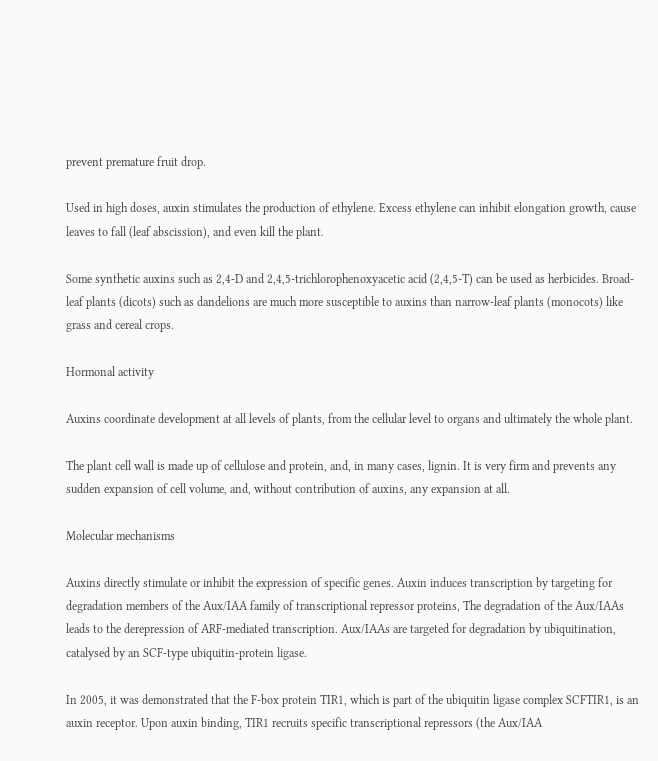prevent premature fruit drop.

Used in high doses, auxin stimulates the production of ethylene. Excess ethylene can inhibit elongation growth, cause leaves to fall (leaf abscission), and even kill the plant.

Some synthetic auxins such as 2,4-D and 2,4,5-trichlorophenoxyacetic acid (2,4,5-T) can be used as herbicides. Broad-leaf plants (dicots) such as dandelions are much more susceptible to auxins than narrow-leaf plants (monocots) like grass and cereal crops.

Hormonal activity

Auxins coordinate development at all levels of plants, from the cellular level to organs and ultimately the whole plant.

The plant cell wall is made up of cellulose and protein, and, in many cases, lignin. It is very firm and prevents any sudden expansion of cell volume, and, without contribution of auxins, any expansion at all.

Molecular mechanisms

Auxins directly stimulate or inhibit the expression of specific genes. Auxin induces transcription by targeting for degradation members of the Aux/IAA family of transcriptional repressor proteins, The degradation of the Aux/IAAs leads to the derepression of ARF-mediated transcription. Aux/IAAs are targeted for degradation by ubiquitination, catalysed by an SCF-type ubiquitin-protein ligase.

In 2005, it was demonstrated that the F-box protein TIR1, which is part of the ubiquitin ligase complex SCFTIR1, is an auxin receptor. Upon auxin binding, TIR1 recruits specific transcriptional repressors (the Aux/IAA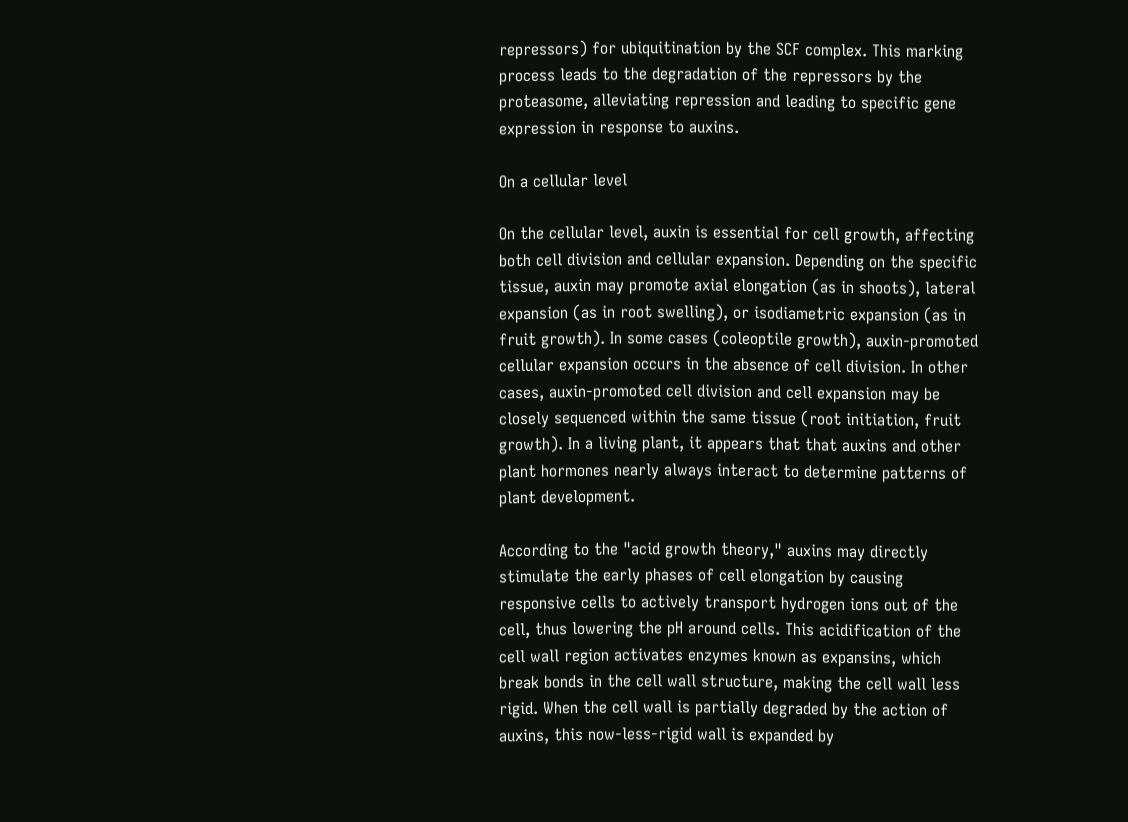repressors) for ubiquitination by the SCF complex. This marking process leads to the degradation of the repressors by the proteasome, alleviating repression and leading to specific gene expression in response to auxins.

On a cellular level

On the cellular level, auxin is essential for cell growth, affecting both cell division and cellular expansion. Depending on the specific tissue, auxin may promote axial elongation (as in shoots), lateral expansion (as in root swelling), or isodiametric expansion (as in fruit growth). In some cases (coleoptile growth), auxin-promoted cellular expansion occurs in the absence of cell division. In other cases, auxin-promoted cell division and cell expansion may be closely sequenced within the same tissue (root initiation, fruit growth). In a living plant, it appears that that auxins and other plant hormones nearly always interact to determine patterns of plant development.

According to the "acid growth theory," auxins may directly stimulate the early phases of cell elongation by causing responsive cells to actively transport hydrogen ions out of the cell, thus lowering the pH around cells. This acidification of the cell wall region activates enzymes known as expansins, which break bonds in the cell wall structure, making the cell wall less rigid. When the cell wall is partially degraded by the action of auxins, this now-less-rigid wall is expanded by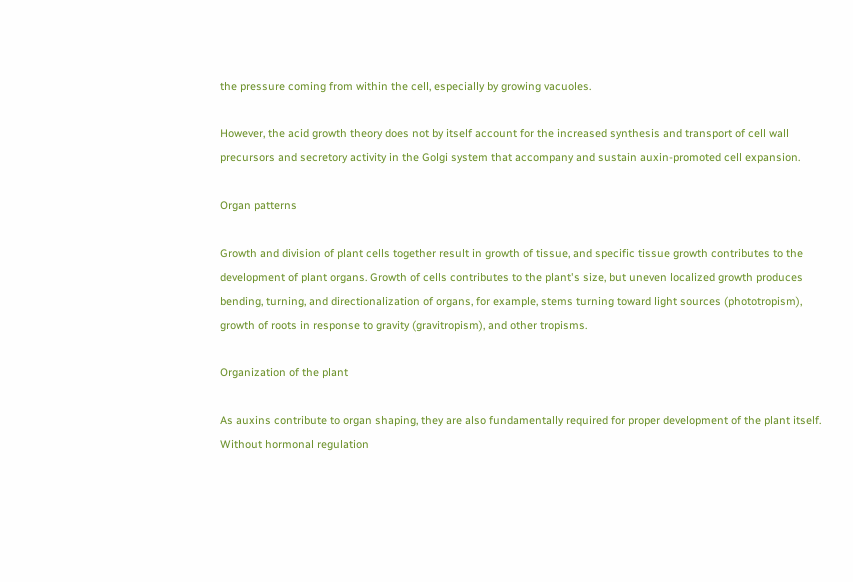the pressure coming from within the cell, especially by growing vacuoles.

However, the acid growth theory does not by itself account for the increased synthesis and transport of cell wall precursors and secretory activity in the Golgi system that accompany and sustain auxin-promoted cell expansion.

Organ patterns

Growth and division of plant cells together result in growth of tissue, and specific tissue growth contributes to the development of plant organs. Growth of cells contributes to the plant's size, but uneven localized growth produces bending, turning, and directionalization of organs, for example, stems turning toward light sources (phototropism), growth of roots in response to gravity (gravitropism), and other tropisms.

Organization of the plant

As auxins contribute to organ shaping, they are also fundamentally required for proper development of the plant itself. Without hormonal regulation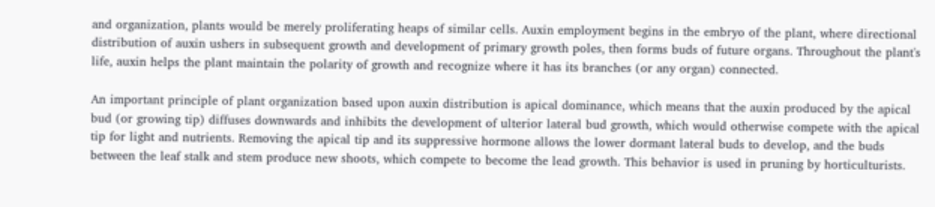and organization, plants would be merely proliferating heaps of similar cells. Auxin employment begins in the embryo of the plant, where directional distribution of auxin ushers in subsequent growth and development of primary growth poles, then forms buds of future organs. Throughout the plant's life, auxin helps the plant maintain the polarity of growth and recognize where it has its branches (or any organ) connected.

An important principle of plant organization based upon auxin distribution is apical dominance, which means that the auxin produced by the apical bud (or growing tip) diffuses downwards and inhibits the development of ulterior lateral bud growth, which would otherwise compete with the apical tip for light and nutrients. Removing the apical tip and its suppressive hormone allows the lower dormant lateral buds to develop, and the buds between the leaf stalk and stem produce new shoots, which compete to become the lead growth. This behavior is used in pruning by horticulturists.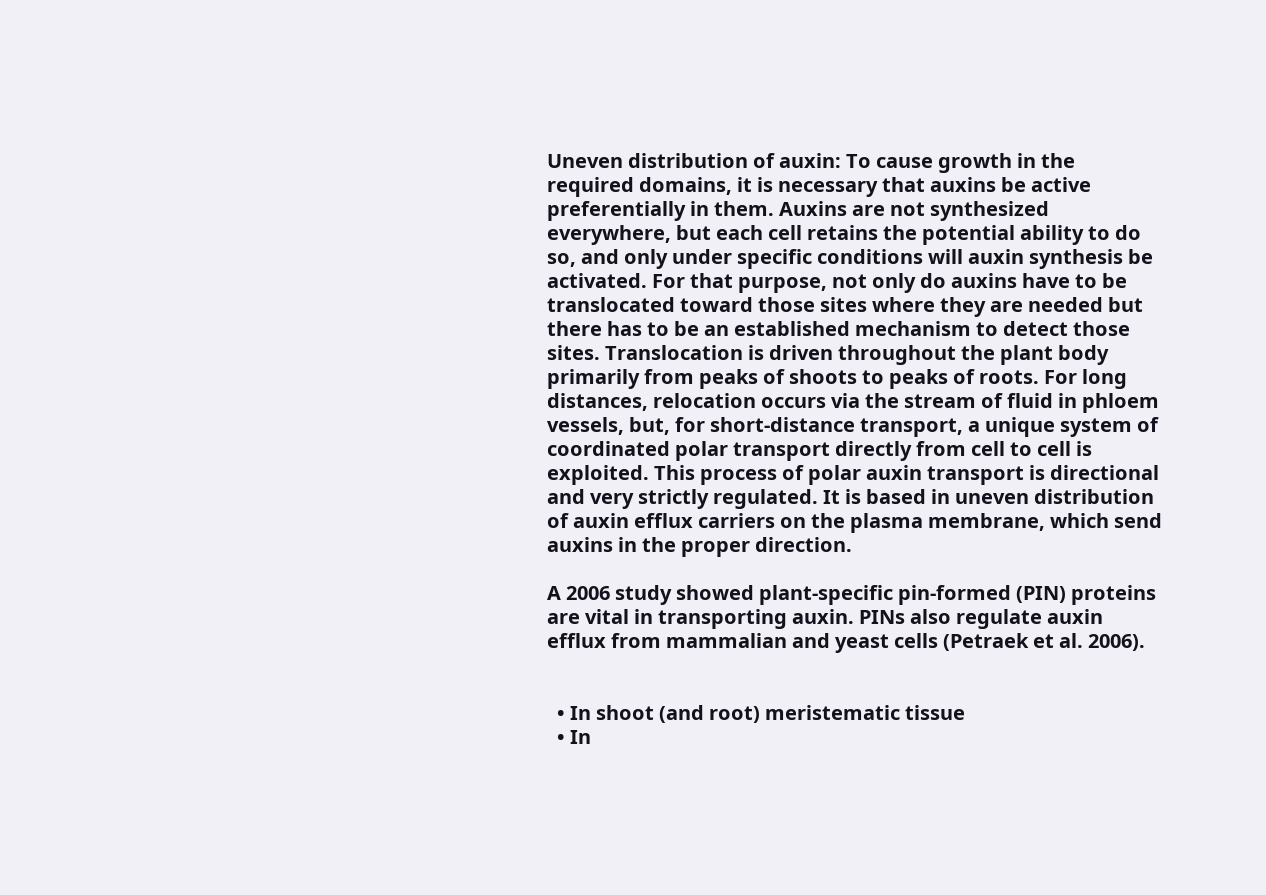Uneven distribution of auxin: To cause growth in the required domains, it is necessary that auxins be active preferentially in them. Auxins are not synthesized everywhere, but each cell retains the potential ability to do so, and only under specific conditions will auxin synthesis be activated. For that purpose, not only do auxins have to be translocated toward those sites where they are needed but there has to be an established mechanism to detect those sites. Translocation is driven throughout the plant body primarily from peaks of shoots to peaks of roots. For long distances, relocation occurs via the stream of fluid in phloem vessels, but, for short-distance transport, a unique system of coordinated polar transport directly from cell to cell is exploited. This process of polar auxin transport is directional and very strictly regulated. It is based in uneven distribution of auxin efflux carriers on the plasma membrane, which send auxins in the proper direction.

A 2006 study showed plant-specific pin-formed (PIN) proteins are vital in transporting auxin. PINs also regulate auxin efflux from mammalian and yeast cells (Petraek et al. 2006).


  • In shoot (and root) meristematic tissue
  • In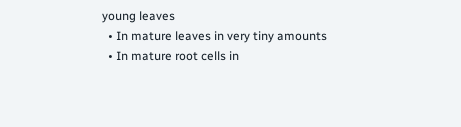young leaves
  • In mature leaves in very tiny amounts
  • In mature root cells in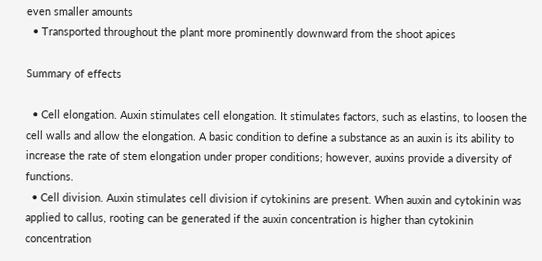even smaller amounts
  • Transported throughout the plant more prominently downward from the shoot apices

Summary of effects

  • Cell elongation. Auxin stimulates cell elongation. It stimulates factors, such as elastins, to loosen the cell walls and allow the elongation. A basic condition to define a substance as an auxin is its ability to increase the rate of stem elongation under proper conditions; however, auxins provide a diversity of functions.
  • Cell division. Auxin stimulates cell division if cytokinins are present. When auxin and cytokinin was applied to callus, rooting can be generated if the auxin concentration is higher than cytokinin concentration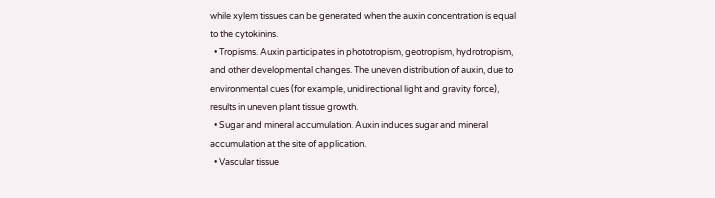while xylem tissues can be generated when the auxin concentration is equal to the cytokinins.
  • Tropisms. Auxin participates in phototropism, geotropism, hydrotropism, and other developmental changes. The uneven distribution of auxin, due to environmental cues (for example, unidirectional light and gravity force), results in uneven plant tissue growth.
  • Sugar and mineral accumulation. Auxin induces sugar and mineral accumulation at the site of application.
  • Vascular tissue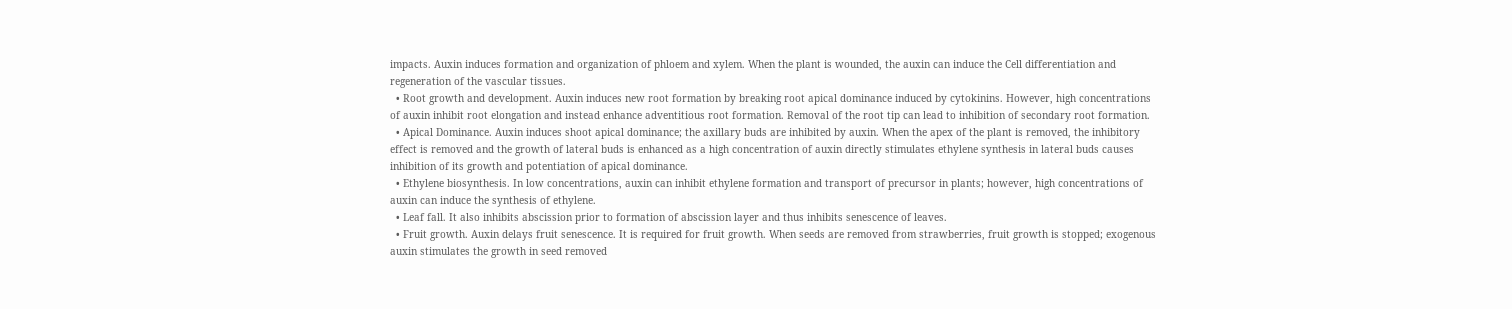impacts. Auxin induces formation and organization of phloem and xylem. When the plant is wounded, the auxin can induce the Cell differentiation and regeneration of the vascular tissues.
  • Root growth and development. Auxin induces new root formation by breaking root apical dominance induced by cytokinins. However, high concentrations of auxin inhibit root elongation and instead enhance adventitious root formation. Removal of the root tip can lead to inhibition of secondary root formation.
  • Apical Dominance. Auxin induces shoot apical dominance; the axillary buds are inhibited by auxin. When the apex of the plant is removed, the inhibitory effect is removed and the growth of lateral buds is enhanced as a high concentration of auxin directly stimulates ethylene synthesis in lateral buds causes inhibition of its growth and potentiation of apical dominance.
  • Ethylene biosynthesis. In low concentrations, auxin can inhibit ethylene formation and transport of precursor in plants; however, high concentrations of auxin can induce the synthesis of ethylene.
  • Leaf fall. It also inhibits abscission prior to formation of abscission layer and thus inhibits senescence of leaves.
  • Fruit growth. Auxin delays fruit senescence. It is required for fruit growth. When seeds are removed from strawberries, fruit growth is stopped; exogenous auxin stimulates the growth in seed removed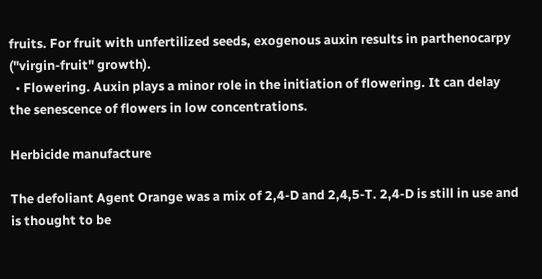fruits. For fruit with unfertilized seeds, exogenous auxin results in parthenocarpy ("virgin-fruit" growth).
  • Flowering. Auxin plays a minor role in the initiation of flowering. It can delay the senescence of flowers in low concentrations.

Herbicide manufacture

The defoliant Agent Orange was a mix of 2,4-D and 2,4,5-T. 2,4-D is still in use and is thought to be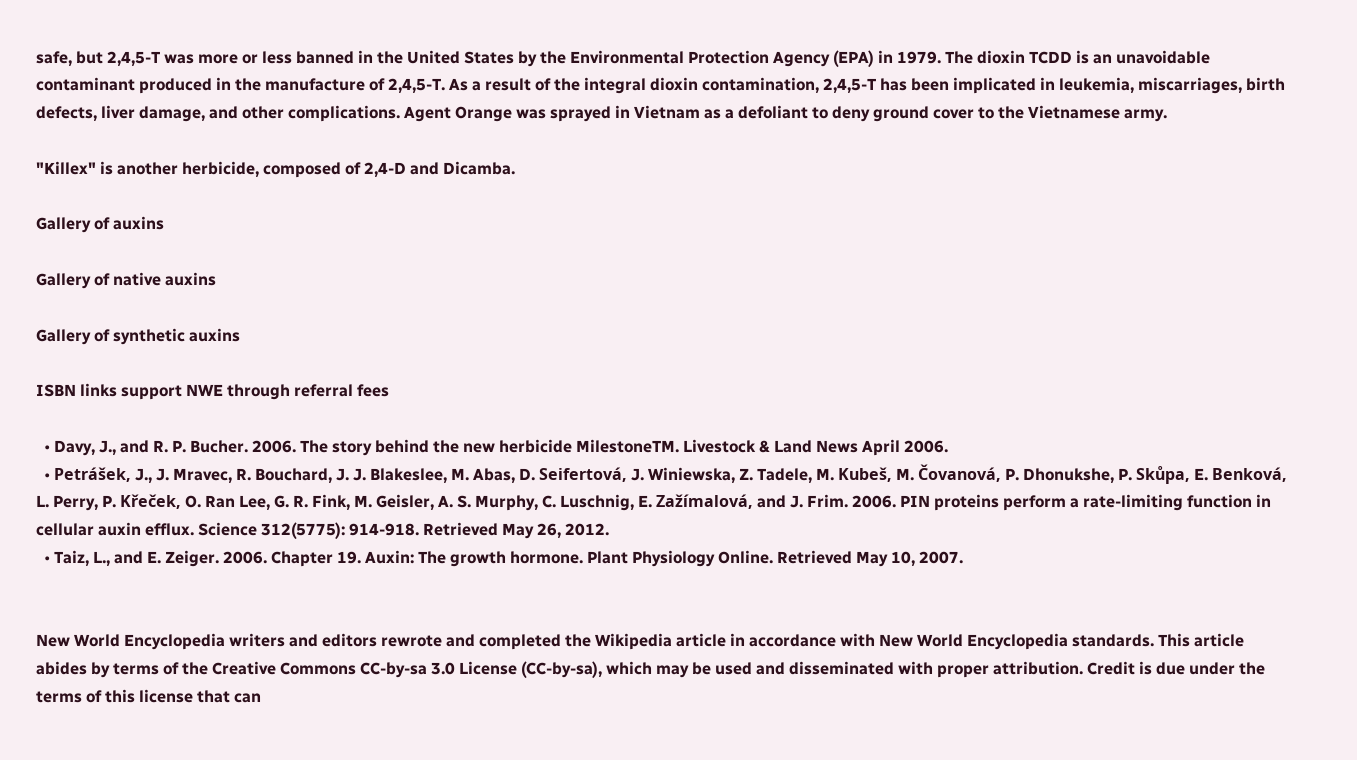safe, but 2,4,5-T was more or less banned in the United States by the Environmental Protection Agency (EPA) in 1979. The dioxin TCDD is an unavoidable contaminant produced in the manufacture of 2,4,5-T. As a result of the integral dioxin contamination, 2,4,5-T has been implicated in leukemia, miscarriages, birth defects, liver damage, and other complications. Agent Orange was sprayed in Vietnam as a defoliant to deny ground cover to the Vietnamese army.

"Killex" is another herbicide, composed of 2,4-D and Dicamba.

Gallery of auxins

Gallery of native auxins

Gallery of synthetic auxins

ISBN links support NWE through referral fees

  • Davy, J., and R. P. Bucher. 2006. The story behind the new herbicide MilestoneTM. Livestock & Land News April 2006.
  • Petrášek, J., J. Mravec, R. Bouchard, J. J. Blakeslee, M. Abas, D. Seifertová, J. Winiewska, Z. Tadele, M. Kubeš, M. Čovanová, P. Dhonukshe, P. Skůpa, E. Benková, L. Perry, P. Křeček, O. Ran Lee, G. R. Fink, M. Geisler, A. S. Murphy, C. Luschnig, E. Zažímalová, and J. Frim. 2006. PIN proteins perform a rate-limiting function in cellular auxin efflux. Science 312(5775): 914-918. Retrieved May 26, 2012.
  • Taiz, L., and E. Zeiger. 2006. Chapter 19. Auxin: The growth hormone. Plant Physiology Online. Retrieved May 10, 2007.


New World Encyclopedia writers and editors rewrote and completed the Wikipedia article in accordance with New World Encyclopedia standards. This article abides by terms of the Creative Commons CC-by-sa 3.0 License (CC-by-sa), which may be used and disseminated with proper attribution. Credit is due under the terms of this license that can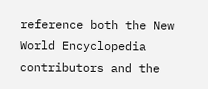reference both the New World Encyclopedia contributors and the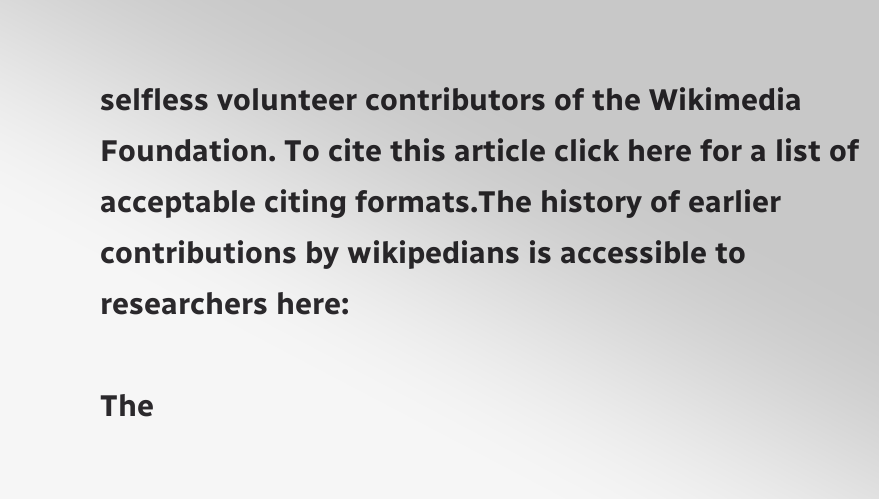selfless volunteer contributors of the Wikimedia Foundation. To cite this article click here for a list of acceptable citing formats.The history of earlier contributions by wikipedians is accessible to researchers here:

The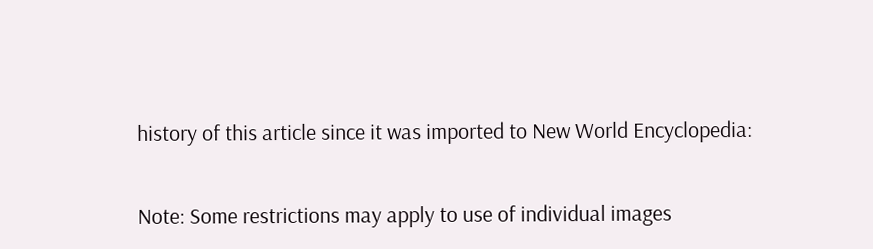history of this article since it was imported to New World Encyclopedia:

Note: Some restrictions may apply to use of individual images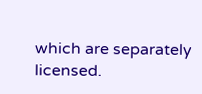which are separately licensed.